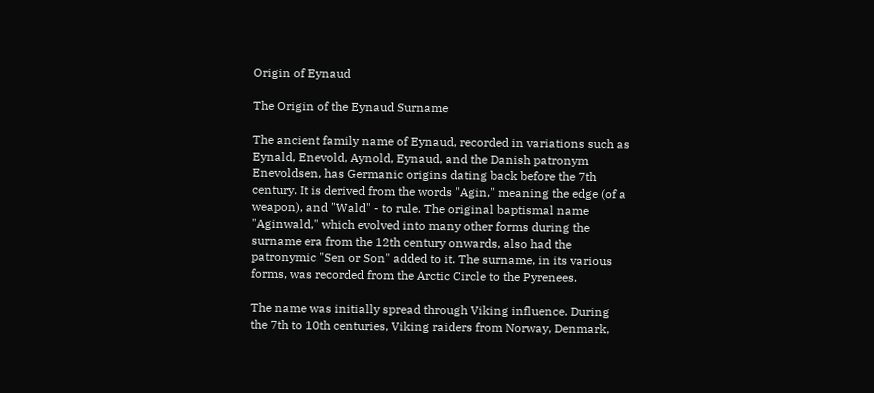Origin of Eynaud

The Origin of the Eynaud Surname

The ancient family name of Eynaud, recorded in variations such as Eynald, Enevold, Aynold, Eynaud, and the Danish patronym Enevoldsen, has Germanic origins dating back before the 7th century. It is derived from the words "Agin," meaning the edge (of a weapon), and "Wald" - to rule. The original baptismal name "Aginwald," which evolved into many other forms during the surname era from the 12th century onwards, also had the patronymic "Sen or Son" added to it. The surname, in its various forms, was recorded from the Arctic Circle to the Pyrenees.

The name was initially spread through Viking influence. During the 7th to 10th centuries, Viking raiders from Norway, Denmark,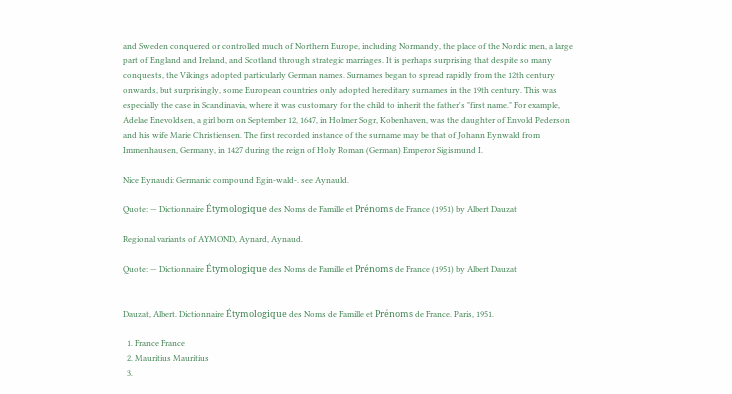and Sweden conquered or controlled much of Northern Europe, including Normandy, the place of the Nordic men, a large part of England and Ireland, and Scotland through strategic marriages. It is perhaps surprising that despite so many conquests, the Vikings adopted particularly German names. Surnames began to spread rapidly from the 12th century onwards, but surprisingly, some European countries only adopted hereditary surnames in the 19th century. This was especially the case in Scandinavia, where it was customary for the child to inherit the father's "first name." For example, Adelae Enevoldsen, a girl born on September 12, 1647, in Holmer Sogr, Kobenhaven, was the daughter of Envold Pederson and his wife Marie Christiensen. The first recorded instance of the surname may be that of Johann Eynwald from Immenhausen, Germany, in 1427 during the reign of Holy Roman (German) Emperor Sigismund I.

Nice Eynaudi: Germanic compound Egin-wald-. see Aynauld.

Quote: — Dictionnaire Étymologique des Noms de Famille et Prénoms de France (1951) by Albert Dauzat

Regional variants of AYMOND, Aynard, Aynaud.

Quote: — Dictionnaire Étymologique des Noms de Famille et Prénoms de France (1951) by Albert Dauzat


Dauzat, Albert. Dictionnaire Étymologique des Noms de Famille et Prénoms de France. Paris, 1951.

  1. France France
  2. Mauritius Mauritius
  3.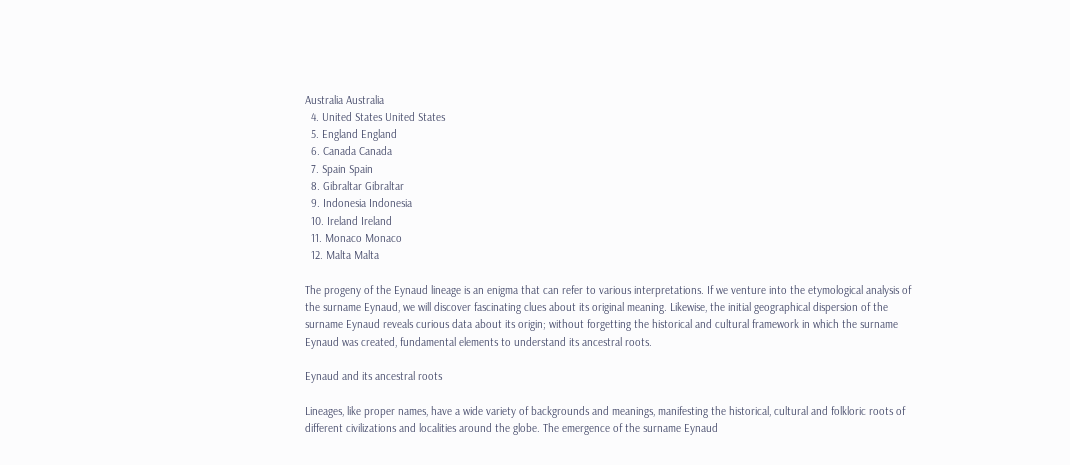Australia Australia
  4. United States United States
  5. England England
  6. Canada Canada
  7. Spain Spain
  8. Gibraltar Gibraltar
  9. Indonesia Indonesia
  10. Ireland Ireland
  11. Monaco Monaco
  12. Malta Malta

The progeny of the Eynaud lineage is an enigma that can refer to various interpretations. If we venture into the etymological analysis of the surname Eynaud, we will discover fascinating clues about its original meaning. Likewise, the initial geographical dispersion of the surname Eynaud reveals curious data about its origin; without forgetting the historical and cultural framework in which the surname Eynaud was created, fundamental elements to understand its ancestral roots.

Eynaud and its ancestral roots

Lineages, like proper names, have a wide variety of backgrounds and meanings, manifesting the historical, cultural and folkloric roots of different civilizations and localities around the globe. The emergence of the surname Eynaud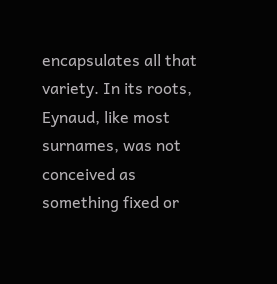encapsulates all that variety. In its roots, Eynaud, like most surnames, was not conceived as something fixed or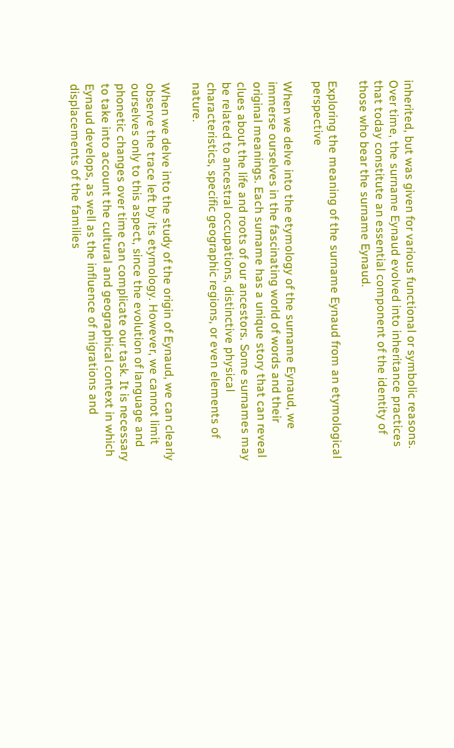inherited, but was given for various functional or symbolic reasons. Over time, the surname Eynaud evolved into inheritance practices that today constitute an essential component of the identity of those who bear the surname Eynaud.

Exploring the meaning of the surname Eynaud from an etymological perspective

When we delve into the etymology of the surname Eynaud, we immerse ourselves in the fascinating world of words and their original meanings. Each surname has a unique story that can reveal clues about the life and roots of our ancestors. Some surnames may be related to ancestral occupations, distinctive physical characteristics, specific geographic regions, or even elements of nature.

When we delve into the study of the origin of Eynaud, we can clearly observe the trace left by its etymology. However, we cannot limit ourselves only to this aspect, since the evolution of language and phonetic changes over time can complicate our task. It is necessary to take into account the cultural and geographical context in which Eynaud develops, as well as the influence of migrations and displacements of the families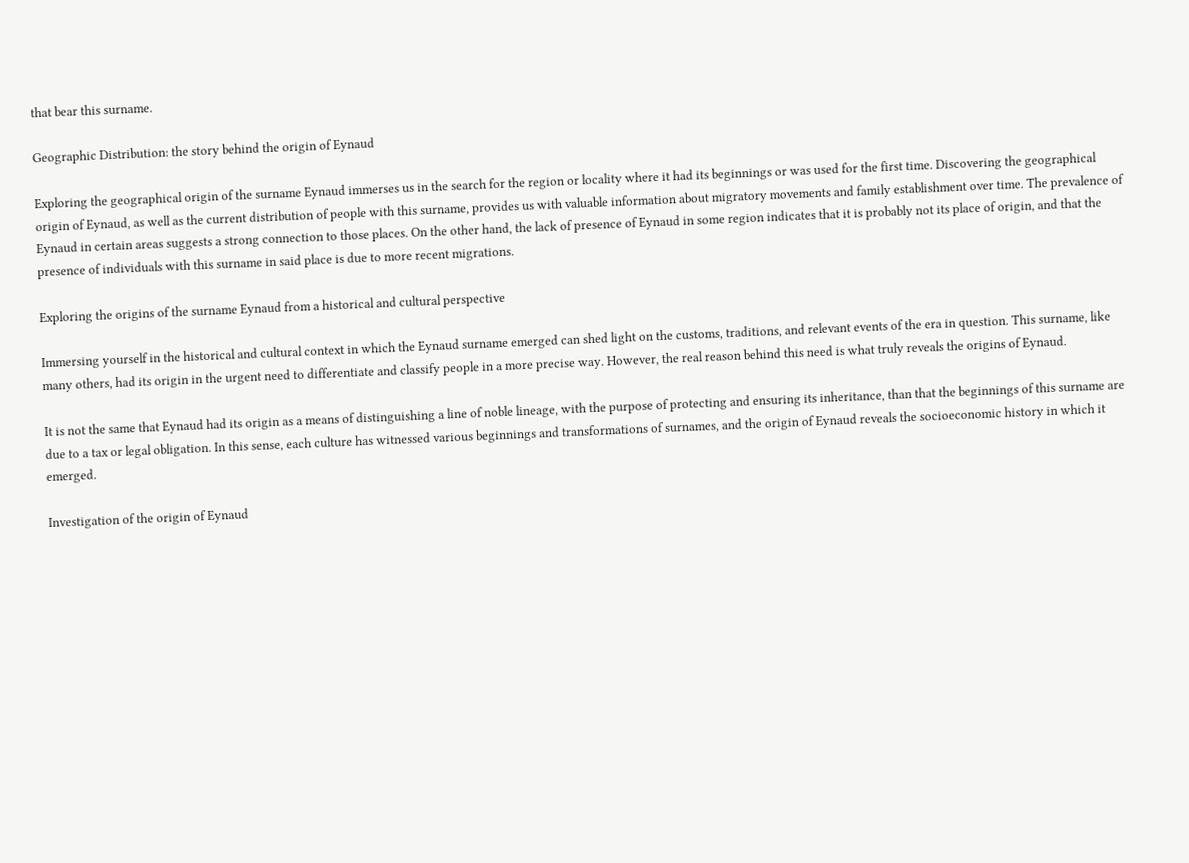that bear this surname.

Geographic Distribution: the story behind the origin of Eynaud

Exploring the geographical origin of the surname Eynaud immerses us in the search for the region or locality where it had its beginnings or was used for the first time. Discovering the geographical origin of Eynaud, as well as the current distribution of people with this surname, provides us with valuable information about migratory movements and family establishment over time. The prevalence of Eynaud in certain areas suggests a strong connection to those places. On the other hand, the lack of presence of Eynaud in some region indicates that it is probably not its place of origin, and that the presence of individuals with this surname in said place is due to more recent migrations.

Exploring the origins of the surname Eynaud from a historical and cultural perspective

Immersing yourself in the historical and cultural context in which the Eynaud surname emerged can shed light on the customs, traditions, and relevant events of the era in question. This surname, like many others, had its origin in the urgent need to differentiate and classify people in a more precise way. However, the real reason behind this need is what truly reveals the origins of Eynaud.

It is not the same that Eynaud had its origin as a means of distinguishing a line of noble lineage, with the purpose of protecting and ensuring its inheritance, than that the beginnings of this surname are due to a tax or legal obligation. In this sense, each culture has witnessed various beginnings and transformations of surnames, and the origin of Eynaud reveals the socioeconomic history in which it emerged.

Investigation of the origin of Eynaud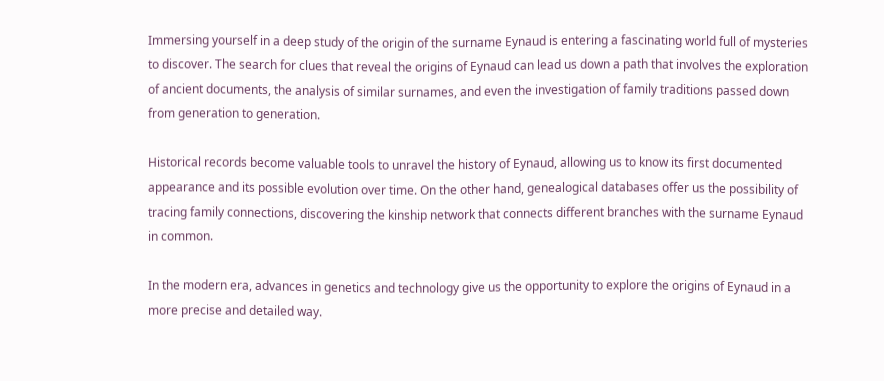Immersing yourself in a deep study of the origin of the surname Eynaud is entering a fascinating world full of mysteries to discover. The search for clues that reveal the origins of Eynaud can lead us down a path that involves the exploration of ancient documents, the analysis of similar surnames, and even the investigation of family traditions passed down from generation to generation.

Historical records become valuable tools to unravel the history of Eynaud, allowing us to know its first documented appearance and its possible evolution over time. On the other hand, genealogical databases offer us the possibility of tracing family connections, discovering the kinship network that connects different branches with the surname Eynaud in common.

In the modern era, advances in genetics and technology give us the opportunity to explore the origins of Eynaud in a more precise and detailed way.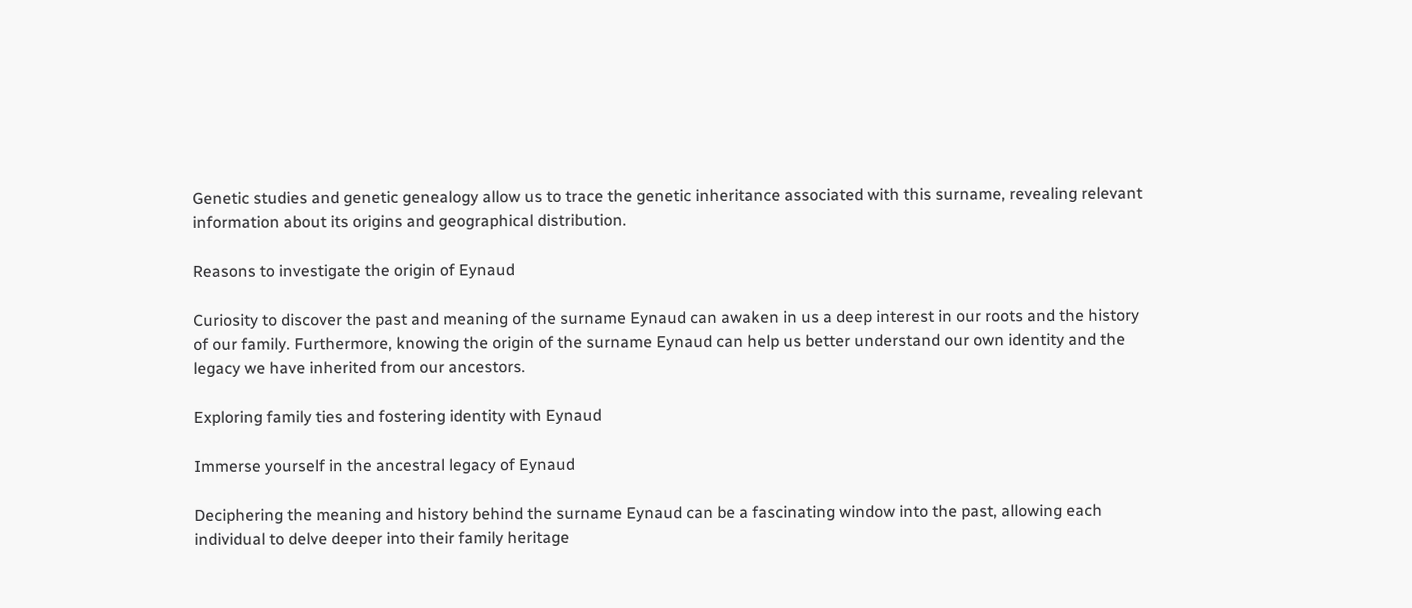Genetic studies and genetic genealogy allow us to trace the genetic inheritance associated with this surname, revealing relevant information about its origins and geographical distribution.

Reasons to investigate the origin of Eynaud

Curiosity to discover the past and meaning of the surname Eynaud can awaken in us a deep interest in our roots and the history of our family. Furthermore, knowing the origin of the surname Eynaud can help us better understand our own identity and the legacy we have inherited from our ancestors.

Exploring family ties and fostering identity with Eynaud

Immerse yourself in the ancestral legacy of Eynaud

Deciphering the meaning and history behind the surname Eynaud can be a fascinating window into the past, allowing each individual to delve deeper into their family heritage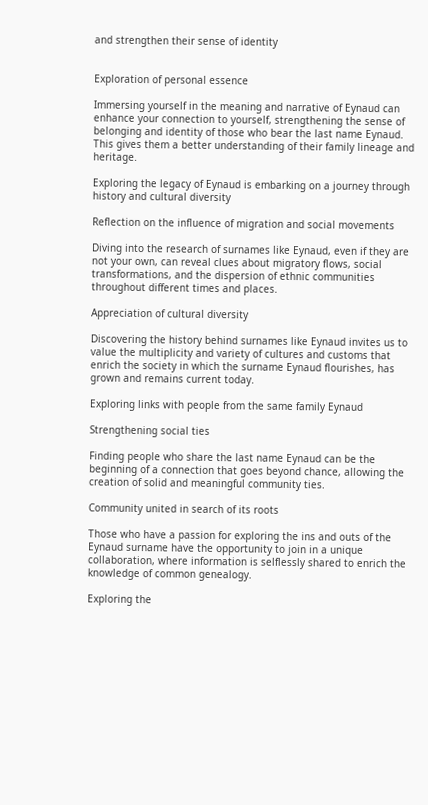and strengthen their sense of identity


Exploration of personal essence

Immersing yourself in the meaning and narrative of Eynaud can enhance your connection to yourself, strengthening the sense of belonging and identity of those who bear the last name Eynaud. This gives them a better understanding of their family lineage and heritage.

Exploring the legacy of Eynaud is embarking on a journey through history and cultural diversity

Reflection on the influence of migration and social movements

Diving into the research of surnames like Eynaud, even if they are not your own, can reveal clues about migratory flows, social transformations, and the dispersion of ethnic communities throughout different times and places.

Appreciation of cultural diversity

Discovering the history behind surnames like Eynaud invites us to value the multiplicity and variety of cultures and customs that enrich the society in which the surname Eynaud flourishes, has grown and remains current today.

Exploring links with people from the same family Eynaud

Strengthening social ties

Finding people who share the last name Eynaud can be the beginning of a connection that goes beyond chance, allowing the creation of solid and meaningful community ties.

Community united in search of its roots

Those who have a passion for exploring the ins and outs of the Eynaud surname have the opportunity to join in a unique collaboration, where information is selflessly shared to enrich the knowledge of common genealogy.

Exploring the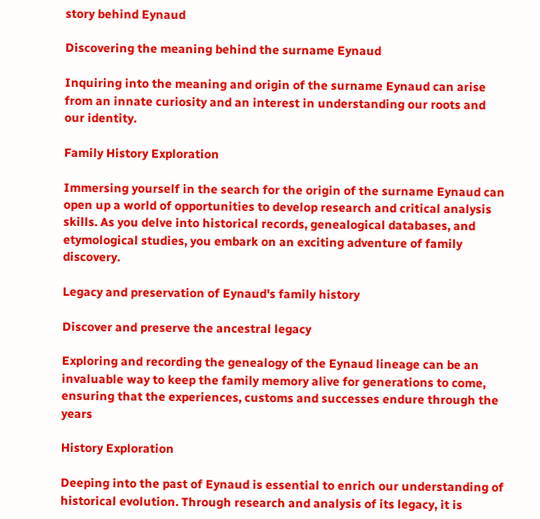story behind Eynaud

Discovering the meaning behind the surname Eynaud

Inquiring into the meaning and origin of the surname Eynaud can arise from an innate curiosity and an interest in understanding our roots and our identity.

Family History Exploration

Immersing yourself in the search for the origin of the surname Eynaud can open up a world of opportunities to develop research and critical analysis skills. As you delve into historical records, genealogical databases, and etymological studies, you embark on an exciting adventure of family discovery.

Legacy and preservation of Eynaud's family history

Discover and preserve the ancestral legacy

Exploring and recording the genealogy of the Eynaud lineage can be an invaluable way to keep the family memory alive for generations to come, ensuring that the experiences, customs and successes endure through the years

History Exploration

Deeping into the past of Eynaud is essential to enrich our understanding of historical evolution. Through research and analysis of its legacy, it is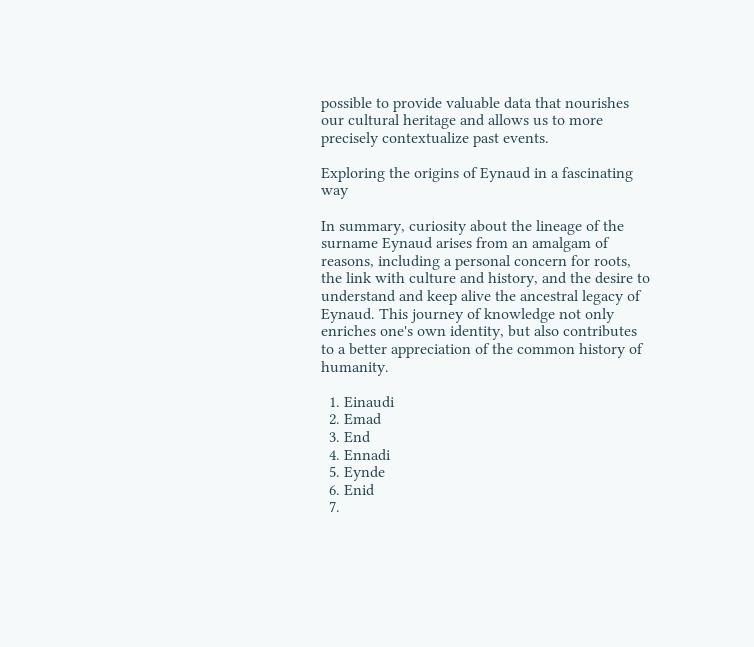possible to provide valuable data that nourishes our cultural heritage and allows us to more precisely contextualize past events.

Exploring the origins of Eynaud in a fascinating way

In summary, curiosity about the lineage of the surname Eynaud arises from an amalgam of reasons, including a personal concern for roots, the link with culture and history, and the desire to understand and keep alive the ancestral legacy of Eynaud. This journey of knowledge not only enriches one's own identity, but also contributes to a better appreciation of the common history of humanity.

  1. Einaudi
  2. Emad
  3. End
  4. Ennadi
  5. Eynde
  6. Enid
  7.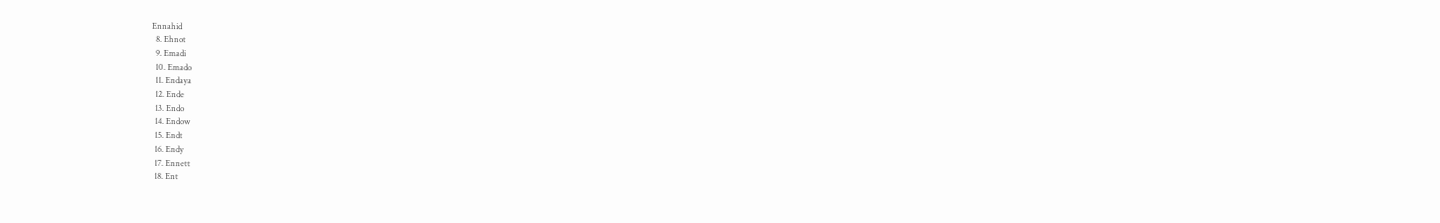Ennahid
  8. Ehnot
  9. Emadi
  10. Emado
  11. Endaya
  12. Ende
  13. Endo
  14. Endow
  15. Endt
  16. Endy
  17. Ennett
  18. Ent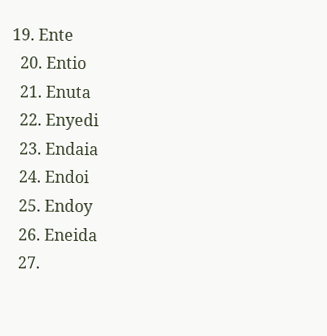19. Ente
  20. Entio
  21. Enuta
  22. Enyedi
  23. Endaia
  24. Endoi
  25. Endoy
  26. Eneida
  27.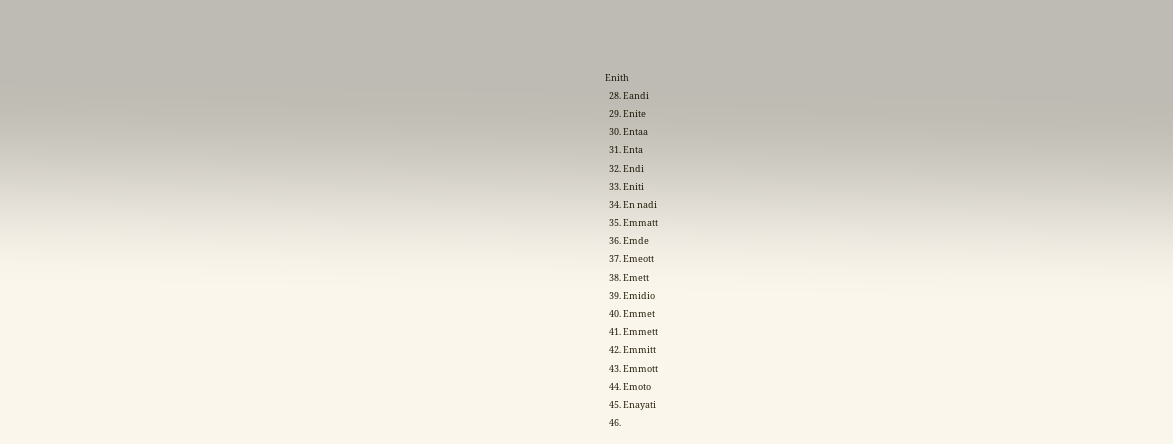Enith
  28. Eandi
  29. Enite
  30. Entaa
  31. Enta
  32. Endi
  33. Eniti
  34. En nadi
  35. Emmatt
  36. Emde
  37. Emeott
  38. Emett
  39. Emidio
  40. Emmet
  41. Emmett
  42. Emmitt
  43. Emmott
  44. Emoto
  45. Enayati
  46.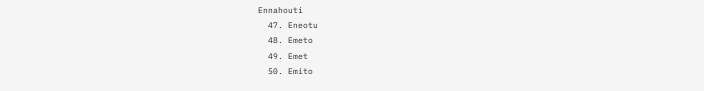Ennahouti
  47. Eneotu
  48. Emeto
  49. Emet
  50. Emito